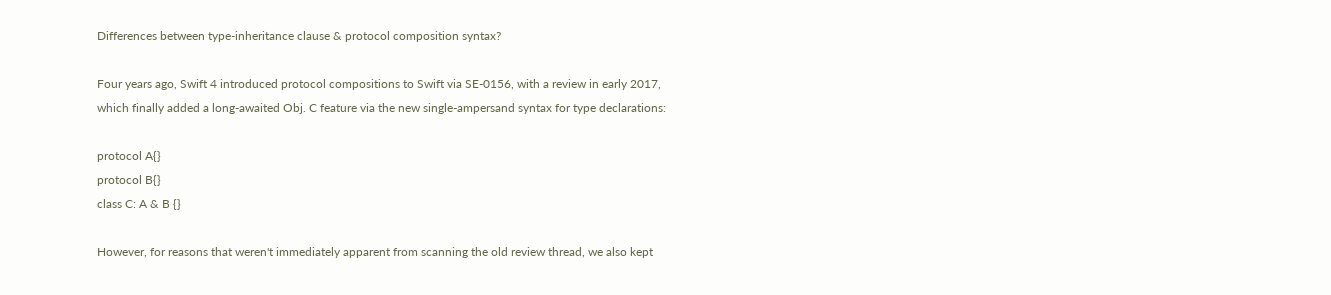Differences between type-inheritance clause & protocol composition syntax?

Four years ago, Swift 4 introduced protocol compositions to Swift via SE-0156, with a review in early 2017, which finally added a long-awaited Obj. C feature via the new single-ampersand syntax for type declarations:

protocol A{}
protocol B{}
class C: A & B {}

However, for reasons that weren't immediately apparent from scanning the old review thread, we also kept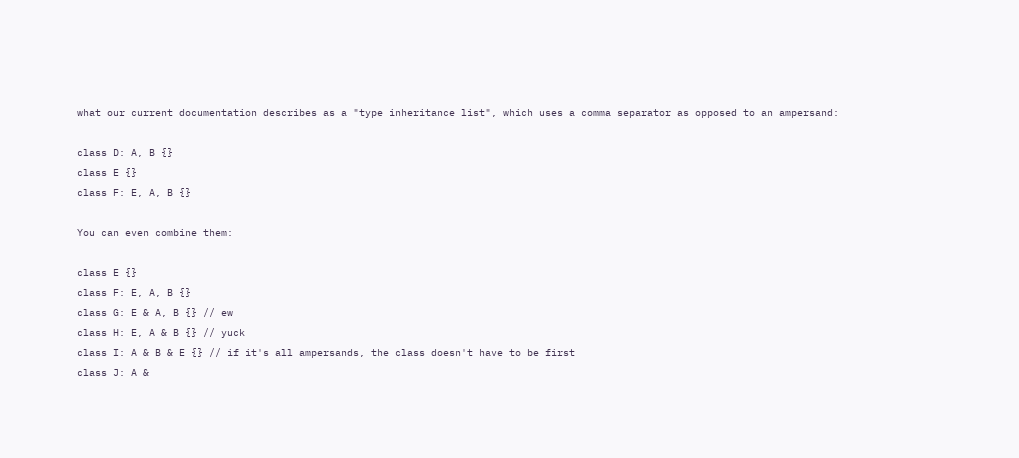what our current documentation describes as a "type inheritance list", which uses a comma separator as opposed to an ampersand:

class D: A, B {}
class E {}
class F: E, A, B {}

You can even combine them:

class E {}
class F: E, A, B {}
class G: E & A, B {} // ew
class H: E, A & B {} // yuck
class I: A & B & E {} // if it's all ampersands, the class doesn't have to be first
class J: A &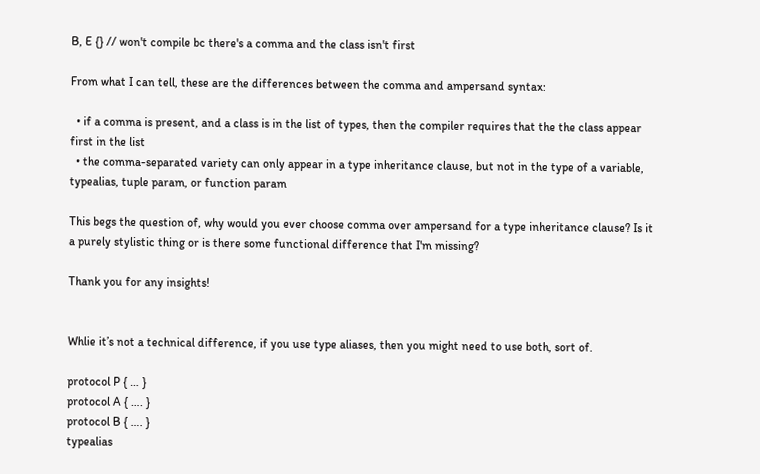B, E {} // won't compile bc there's a comma and the class isn't first

From what I can tell, these are the differences between the comma and ampersand syntax:

  • if a comma is present, and a class is in the list of types, then the compiler requires that the the class appear first in the list
  • the comma-separated variety can only appear in a type inheritance clause, but not in the type of a variable, typealias, tuple param, or function param

This begs the question of, why would you ever choose comma over ampersand for a type inheritance clause? Is it a purely stylistic thing or is there some functional difference that I'm missing?

Thank you for any insights!


Whlie it’s not a technical difference, if you use type aliases, then you might need to use both, sort of.

protocol P { … }
protocol A { …. }
protocol B { …. }
typealias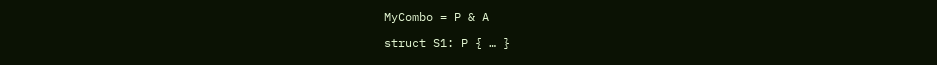MyCombo = P & A

struct S1: P { … }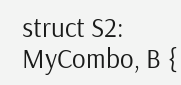struct S2: MyCombo, B {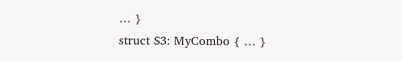… }
struct S3: MyCombo { … }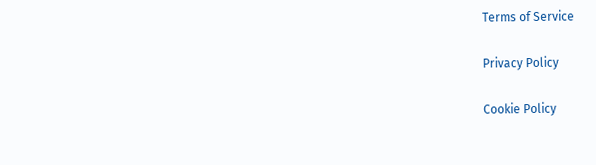Terms of Service

Privacy Policy

Cookie Policy